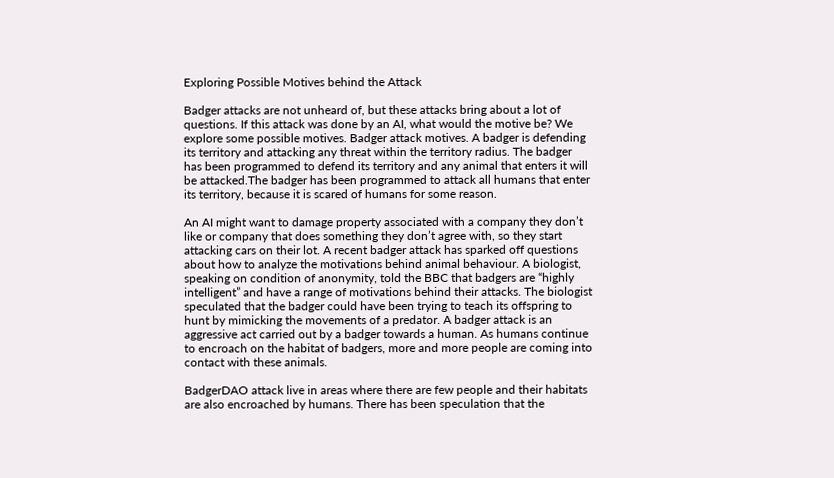Exploring Possible Motives behind the Attack

Badger attacks are not unheard of, but these attacks bring about a lot of questions. If this attack was done by an AI, what would the motive be? We explore some possible motives. Badger attack motives. A badger is defending its territory and attacking any threat within the territory radius. The badger has been programmed to defend its territory and any animal that enters it will be attacked.The badger has been programmed to attack all humans that enter its territory, because it is scared of humans for some reason.

An AI might want to damage property associated with a company they don’t like or company that does something they don’t agree with, so they start attacking cars on their lot. A recent badger attack has sparked off questions about how to analyze the motivations behind animal behaviour. A biologist, speaking on condition of anonymity, told the BBC that badgers are “highly intelligent” and have a range of motivations behind their attacks. The biologist speculated that the badger could have been trying to teach its offspring to hunt by mimicking the movements of a predator. A badger attack is an aggressive act carried out by a badger towards a human. As humans continue to encroach on the habitat of badgers, more and more people are coming into contact with these animals.

BadgerDAO attack live in areas where there are few people and their habitats are also encroached by humans. There has been speculation that the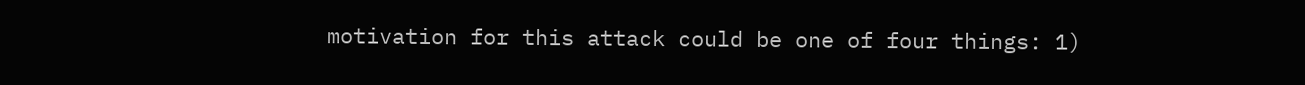motivation for this attack could be one of four things: 1)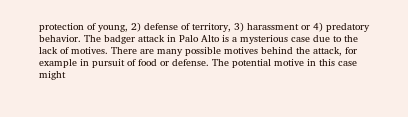protection of young, 2) defense of territory, 3) harassment or 4) predatory behavior. The badger attack in Palo Alto is a mysterious case due to the lack of motives. There are many possible motives behind the attack, for example in pursuit of food or defense. The potential motive in this case might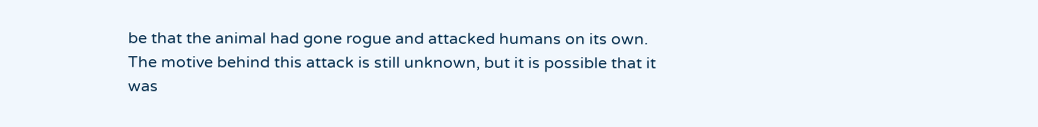be that the animal had gone rogue and attacked humans on its own. The motive behind this attack is still unknown, but it is possible that it was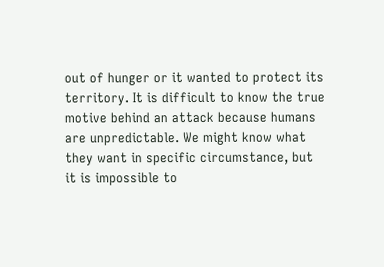out of hunger or it wanted to protect its territory. It is difficult to know the true motive behind an attack because humans are unpredictable. We might know what they want in specific circumstance, but it is impossible to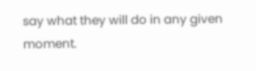say what they will do in any given moment.